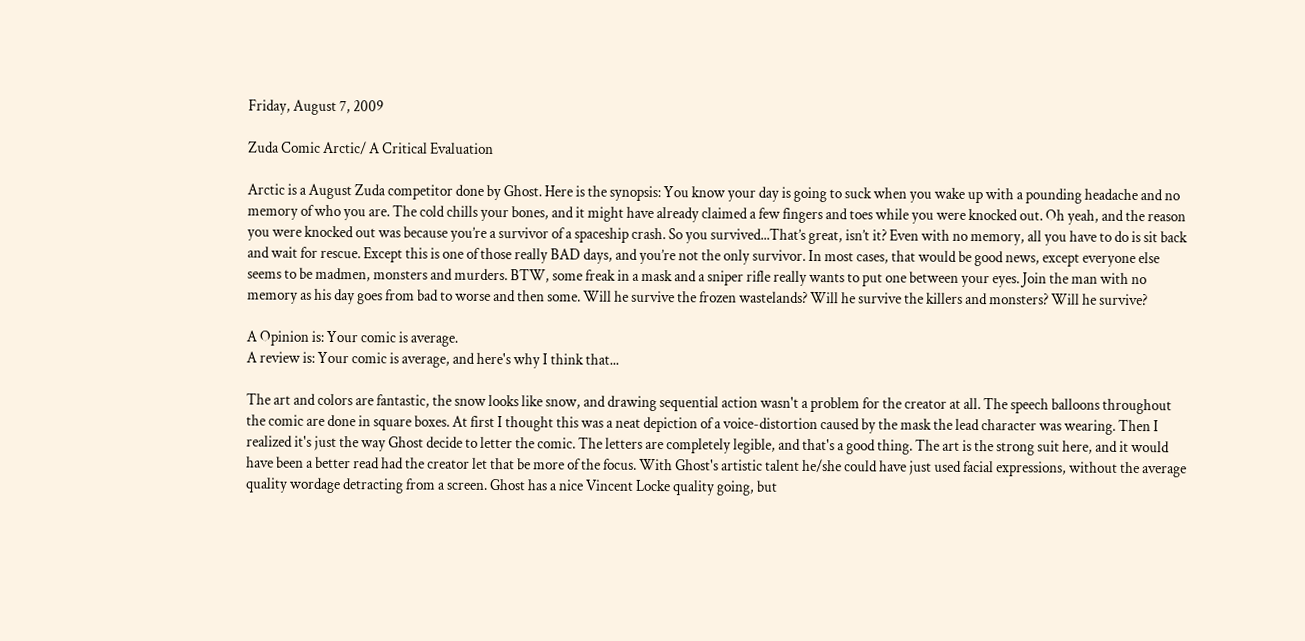Friday, August 7, 2009

Zuda Comic Arctic/ A Critical Evaluation

Arctic is a August Zuda competitor done by Ghost. Here is the synopsis: You know your day is going to suck when you wake up with a pounding headache and no memory of who you are. The cold chills your bones, and it might have already claimed a few fingers and toes while you were knocked out. Oh yeah, and the reason you were knocked out was because you’re a survivor of a spaceship crash. So you survived...That’s great, isn’t it? Even with no memory, all you have to do is sit back and wait for rescue. Except this is one of those really BAD days, and you’re not the only survivor. In most cases, that would be good news, except everyone else seems to be madmen, monsters and murders. BTW, some freak in a mask and a sniper rifle really wants to put one between your eyes. Join the man with no memory as his day goes from bad to worse and then some. Will he survive the frozen wastelands? Will he survive the killers and monsters? Will he survive?

A Opinion is: Your comic is average.
A review is: Your comic is average, and here's why I think that...

The art and colors are fantastic, the snow looks like snow, and drawing sequential action wasn't a problem for the creator at all. The speech balloons throughout the comic are done in square boxes. At first I thought this was a neat depiction of a voice-distortion caused by the mask the lead character was wearing. Then I realized it's just the way Ghost decide to letter the comic. The letters are completely legible, and that's a good thing. The art is the strong suit here, and it would have been a better read had the creator let that be more of the focus. With Ghost's artistic talent he/she could have just used facial expressions, without the average quality wordage detracting from a screen. Ghost has a nice Vincent Locke quality going, but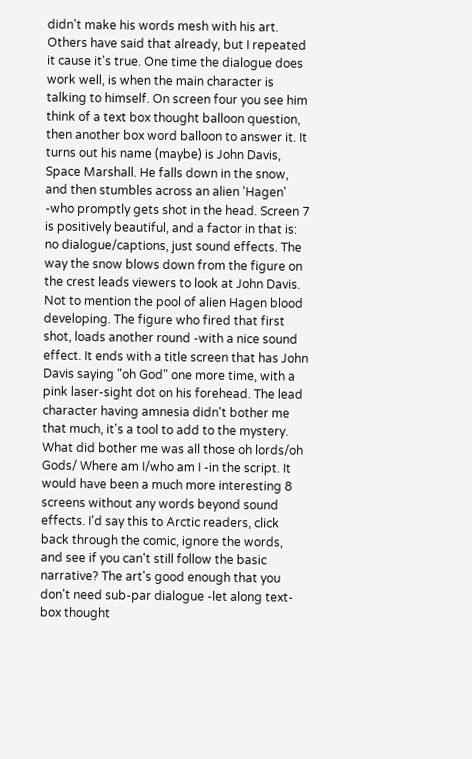didn't make his words mesh with his art. Others have said that already, but I repeated it cause it's true. One time the dialogue does work well, is when the main character is talking to himself. On screen four you see him think of a text box thought balloon question, then another box word balloon to answer it. It turns out his name (maybe) is John Davis, Space Marshall. He falls down in the snow, and then stumbles across an alien 'Hagen' -who promptly gets shot in the head. Screen 7 is positively beautiful, and a factor in that is: no dialogue/captions, just sound effects. The way the snow blows down from the figure on the crest leads viewers to look at John Davis. Not to mention the pool of alien Hagen blood developing. The figure who fired that first shot, loads another round -with a nice sound effect. It ends with a title screen that has John Davis saying "oh God" one more time, with a pink laser-sight dot on his forehead. The lead character having amnesia didn't bother me that much, it's a tool to add to the mystery. What did bother me was all those oh lords/oh Gods/ Where am I/who am I -in the script. It would have been a much more interesting 8 screens without any words beyond sound effects. I'd say this to Arctic readers, click back through the comic, ignore the words, and see if you can't still follow the basic narrative? The art's good enough that you don't need sub-par dialogue -let along text-box thought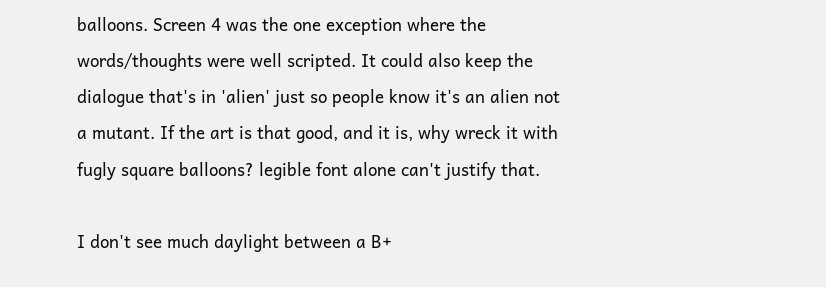balloons. Screen 4 was the one exception where the words/thoughts were well scripted. It could also keep the dialogue that's in 'alien' just so people know it's an alien not a mutant. If the art is that good, and it is, why wreck it with fugly square balloons? legible font alone can't justify that.

I don't see much daylight between a B+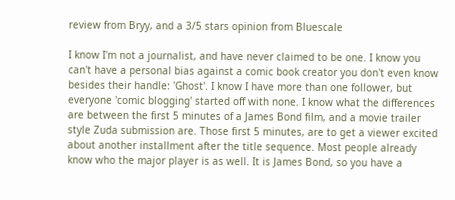review from Bryy, and a 3/5 stars opinion from Bluescale

I know I'm not a journalist, and have never claimed to be one. I know you can't have a personal bias against a comic book creator you don't even know besides their handle: 'Ghost'. I know I have more than one follower, but everyone 'comic blogging' started off with none. I know what the differences are between the first 5 minutes of a James Bond film, and a movie trailer style Zuda submission are. Those first 5 minutes, are to get a viewer excited about another installment after the title sequence. Most people already know who the major player is as well. It is James Bond, so you have a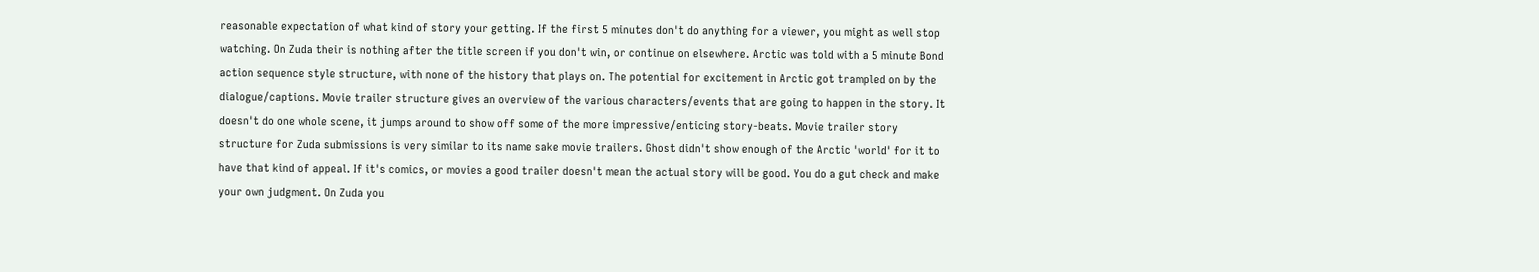reasonable expectation of what kind of story your getting. If the first 5 minutes don't do anything for a viewer, you might as well stop watching. On Zuda their is nothing after the title screen if you don't win, or continue on elsewhere. Arctic was told with a 5 minute Bond action sequence style structure, with none of the history that plays on. The potential for excitement in Arctic got trampled on by the dialogue/captions. Movie trailer structure gives an overview of the various characters/events that are going to happen in the story. It doesn't do one whole scene, it jumps around to show off some of the more impressive/enticing story-beats. Movie trailer story structure for Zuda submissions is very similar to its name sake movie trailers. Ghost didn't show enough of the Arctic 'world' for it to have that kind of appeal. If it's comics, or movies a good trailer doesn't mean the actual story will be good. You do a gut check and make your own judgment. On Zuda you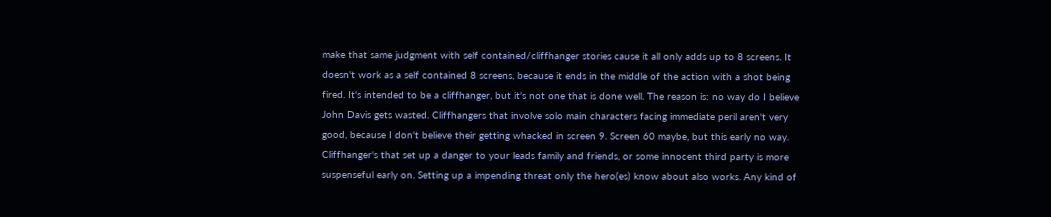make that same judgment with self contained/cliffhanger stories cause it all only adds up to 8 screens. It doesn't work as a self contained 8 screens, because it ends in the middle of the action with a shot being fired. It's intended to be a cliffhanger, but it's not one that is done well. The reason is: no way do I believe John Davis gets wasted. Cliffhangers that involve solo main characters facing immediate peril aren't very good, because I don't believe their getting whacked in screen 9. Screen 60 maybe, but this early no way. Cliffhanger's that set up a danger to your leads family and friends, or some innocent third party is more suspenseful early on. Setting up a impending threat only the hero(es) know about also works. Any kind of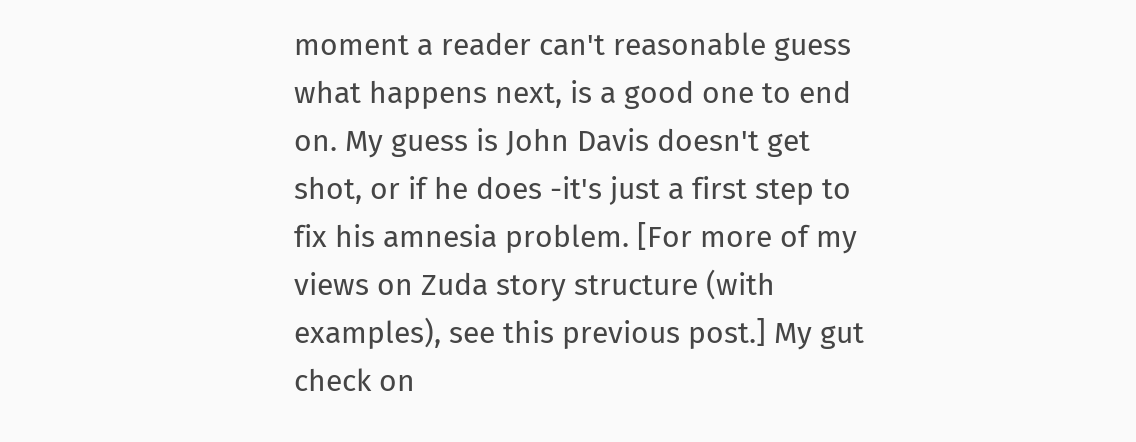moment a reader can't reasonable guess what happens next, is a good one to end on. My guess is John Davis doesn't get shot, or if he does -it's just a first step to fix his amnesia problem. [For more of my views on Zuda story structure (with examples), see this previous post.] My gut check on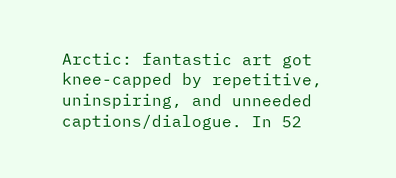Arctic: fantastic art got knee-capped by repetitive, uninspiring, and unneeded captions/dialogue. In 52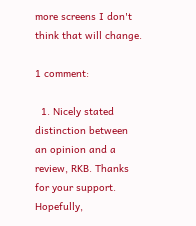more screens I don't think that will change.

1 comment:

  1. Nicely stated distinction between an opinion and a review, RKB. Thanks for your support. Hopefully,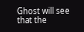Ghost will see that the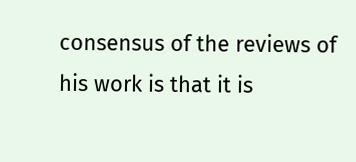consensus of the reviews of his work is that it is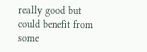really good but could benefit from some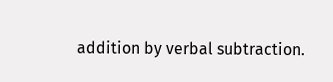addition by verbal subtraction.